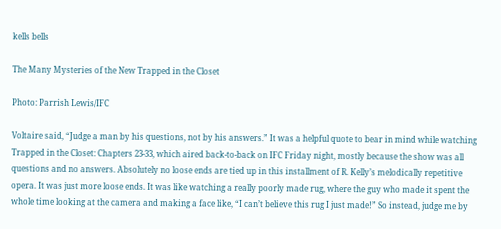kells bells

The Many Mysteries of the New Trapped in the Closet

Photo: Parrish Lewis/IFC

Voltaire said, “Judge a man by his questions, not by his answers.” It was a helpful quote to bear in mind while watching Trapped in the Closet: Chapters 23-33, which aired back-to-back on IFC Friday night, mostly because the show was all questions and no answers. Absolutely no loose ends are tied up in this installment of R. Kelly’s melodically repetitive opera. It was just more loose ends. It was like watching a really poorly made rug, where the guy who made it spent the whole time looking at the camera and making a face like, “I can’t believe this rug I just made!” So instead, judge me by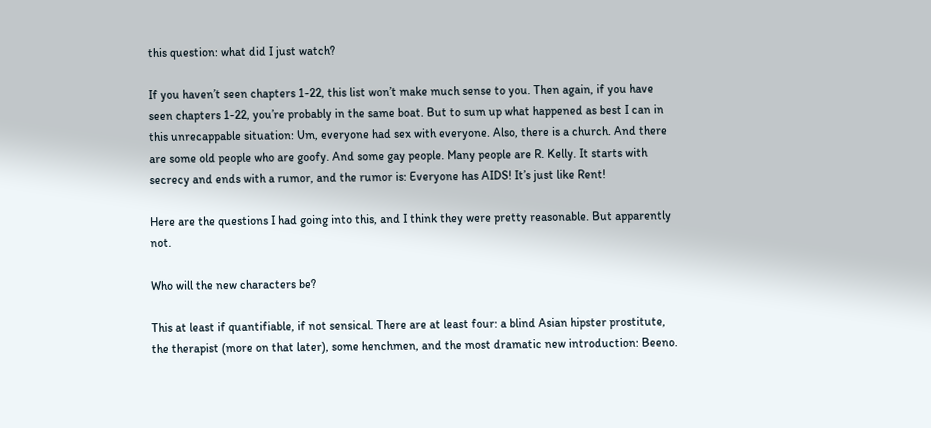this question: what did I just watch?

If you haven’t seen chapters 1-22, this list won’t make much sense to you. Then again, if you have seen chapters 1-22, you’re probably in the same boat. But to sum up what happened as best I can in this unrecappable situation: Um, everyone had sex with everyone. Also, there is a church. And there are some old people who are goofy. And some gay people. Many people are R. Kelly. It starts with secrecy and ends with a rumor, and the rumor is: Everyone has AIDS! It’s just like Rent!

Here are the questions I had going into this, and I think they were pretty reasonable. But apparently not.

Who will the new characters be?

This at least if quantifiable, if not sensical. There are at least four: a blind Asian hipster prostitute, the therapist (more on that later), some henchmen, and the most dramatic new introduction: Beeno.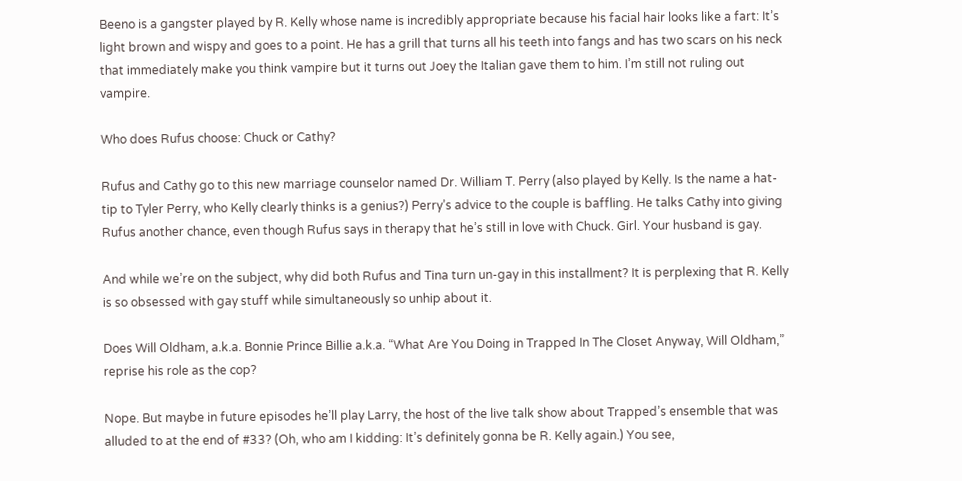Beeno is a gangster played by R. Kelly whose name is incredibly appropriate because his facial hair looks like a fart: It’s light brown and wispy and goes to a point. He has a grill that turns all his teeth into fangs and has two scars on his neck that immediately make you think vampire but it turns out Joey the Italian gave them to him. I’m still not ruling out vampire.

Who does Rufus choose: Chuck or Cathy?

Rufus and Cathy go to this new marriage counselor named Dr. William T. Perry (also played by Kelly. Is the name a hat-tip to Tyler Perry, who Kelly clearly thinks is a genius?) Perry’s advice to the couple is baffling. He talks Cathy into giving Rufus another chance, even though Rufus says in therapy that he’s still in love with Chuck. Girl. Your husband is gay.

And while we’re on the subject, why did both Rufus and Tina turn un-gay in this installment? It is perplexing that R. Kelly is so obsessed with gay stuff while simultaneously so unhip about it.

Does Will Oldham, a.k.a. Bonnie Prince Billie a.k.a. “What Are You Doing in Trapped In The Closet Anyway, Will Oldham,” reprise his role as the cop?

Nope. But maybe in future episodes he’ll play Larry, the host of the live talk show about Trapped’s ensemble that was alluded to at the end of #33? (Oh, who am I kidding: It’s definitely gonna be R. Kelly again.) You see,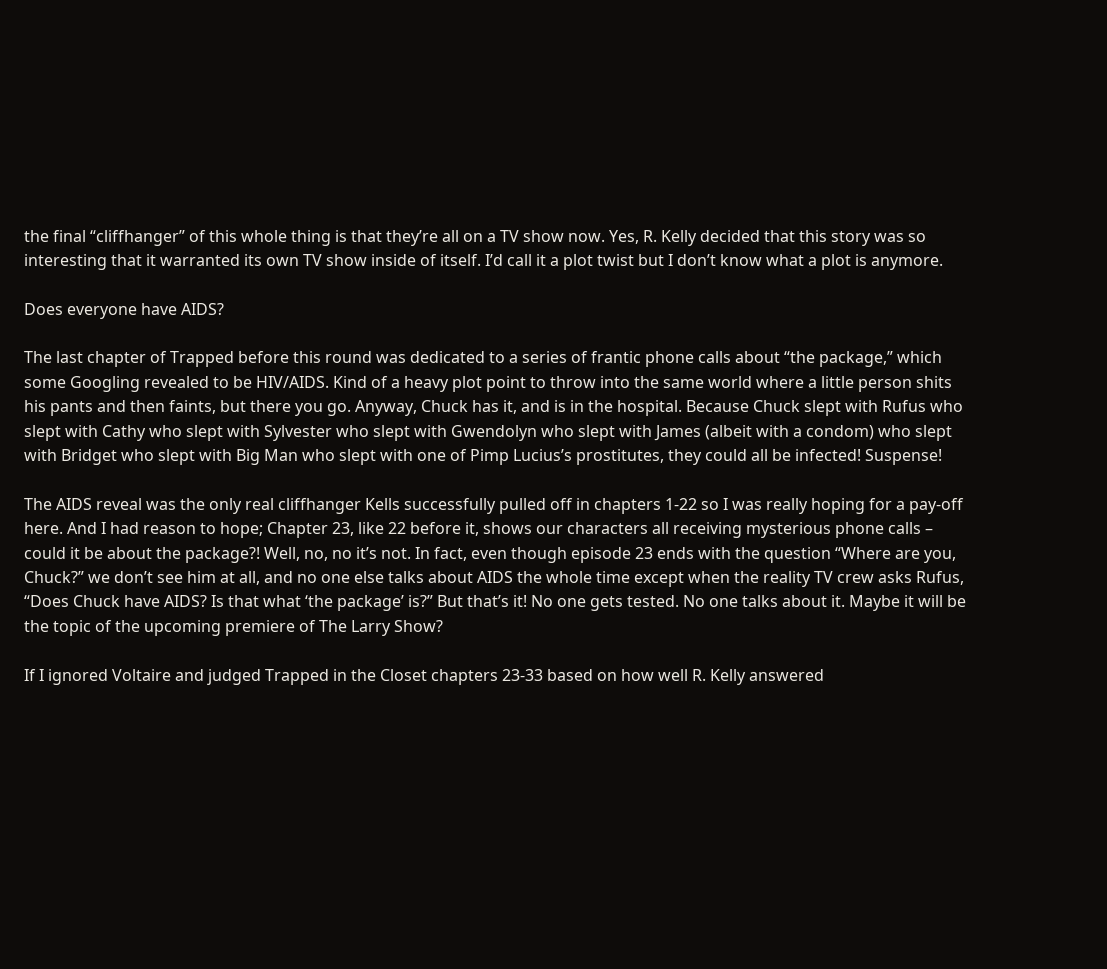the final “cliffhanger” of this whole thing is that they’re all on a TV show now. Yes, R. Kelly decided that this story was so interesting that it warranted its own TV show inside of itself. I’d call it a plot twist but I don’t know what a plot is anymore.

Does everyone have AIDS?

The last chapter of Trapped before this round was dedicated to a series of frantic phone calls about “the package,” which some Googling revealed to be HIV/AIDS. Kind of a heavy plot point to throw into the same world where a little person shits his pants and then faints, but there you go. Anyway, Chuck has it, and is in the hospital. Because Chuck slept with Rufus who slept with Cathy who slept with Sylvester who slept with Gwendolyn who slept with James (albeit with a condom) who slept with Bridget who slept with Big Man who slept with one of Pimp Lucius’s prostitutes, they could all be infected! Suspense!

The AIDS reveal was the only real cliffhanger Kells successfully pulled off in chapters 1-22 so I was really hoping for a pay-off here. And I had reason to hope; Chapter 23, like 22 before it, shows our characters all receiving mysterious phone calls – could it be about the package?! Well, no, no it’s not. In fact, even though episode 23 ends with the question “Where are you, Chuck?” we don’t see him at all, and no one else talks about AIDS the whole time except when the reality TV crew asks Rufus, “Does Chuck have AIDS? Is that what ‘the package’ is?” But that’s it! No one gets tested. No one talks about it. Maybe it will be the topic of the upcoming premiere of The Larry Show?

If I ignored Voltaire and judged Trapped in the Closet chapters 23-33 based on how well R. Kelly answered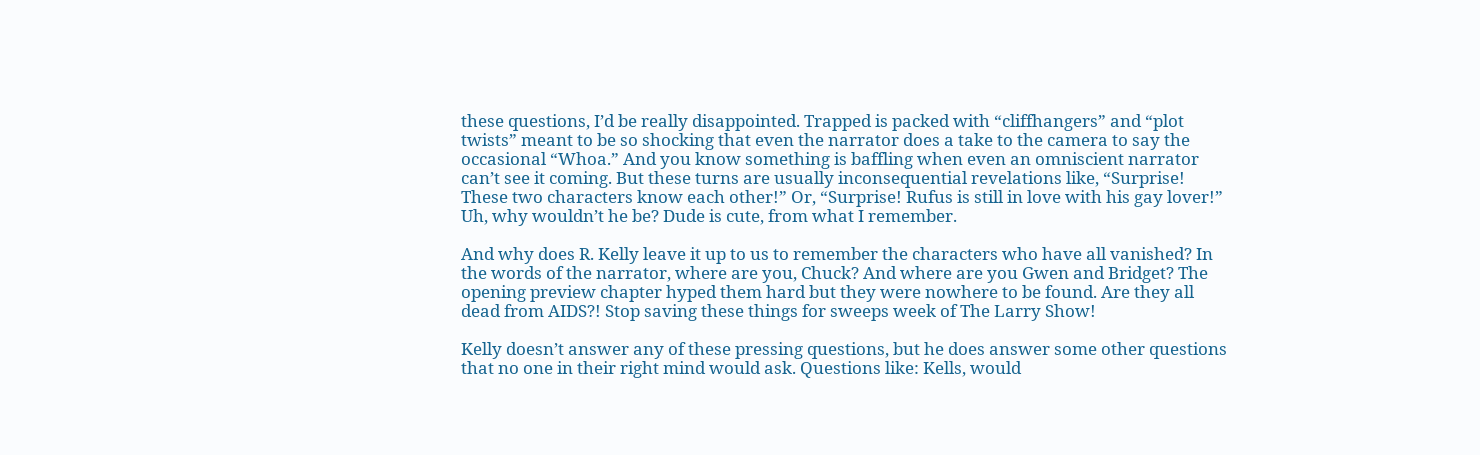these questions, I’d be really disappointed. Trapped is packed with “cliffhangers” and “plot twists” meant to be so shocking that even the narrator does a take to the camera to say the occasional “Whoa.” And you know something is baffling when even an omniscient narrator can’t see it coming. But these turns are usually inconsequential revelations like, “Surprise! These two characters know each other!” Or, “Surprise! Rufus is still in love with his gay lover!” Uh, why wouldn’t he be? Dude is cute, from what I remember.

And why does R. Kelly leave it up to us to remember the characters who have all vanished? In the words of the narrator, where are you, Chuck? And where are you Gwen and Bridget? The opening preview chapter hyped them hard but they were nowhere to be found. Are they all dead from AIDS?! Stop saving these things for sweeps week of The Larry Show!

Kelly doesn’t answer any of these pressing questions, but he does answer some other questions that no one in their right mind would ask. Questions like: Kells, would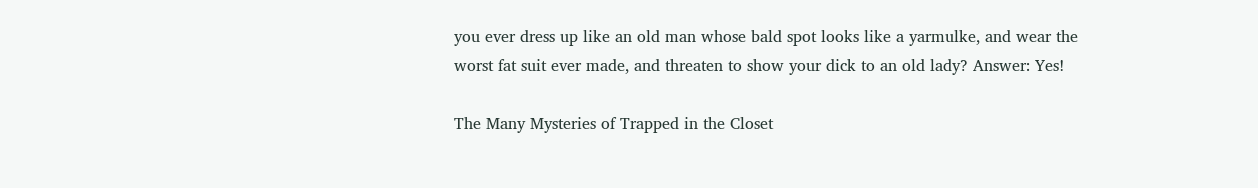you ever dress up like an old man whose bald spot looks like a yarmulke, and wear the worst fat suit ever made, and threaten to show your dick to an old lady? Answer: Yes!

The Many Mysteries of Trapped in the Closet